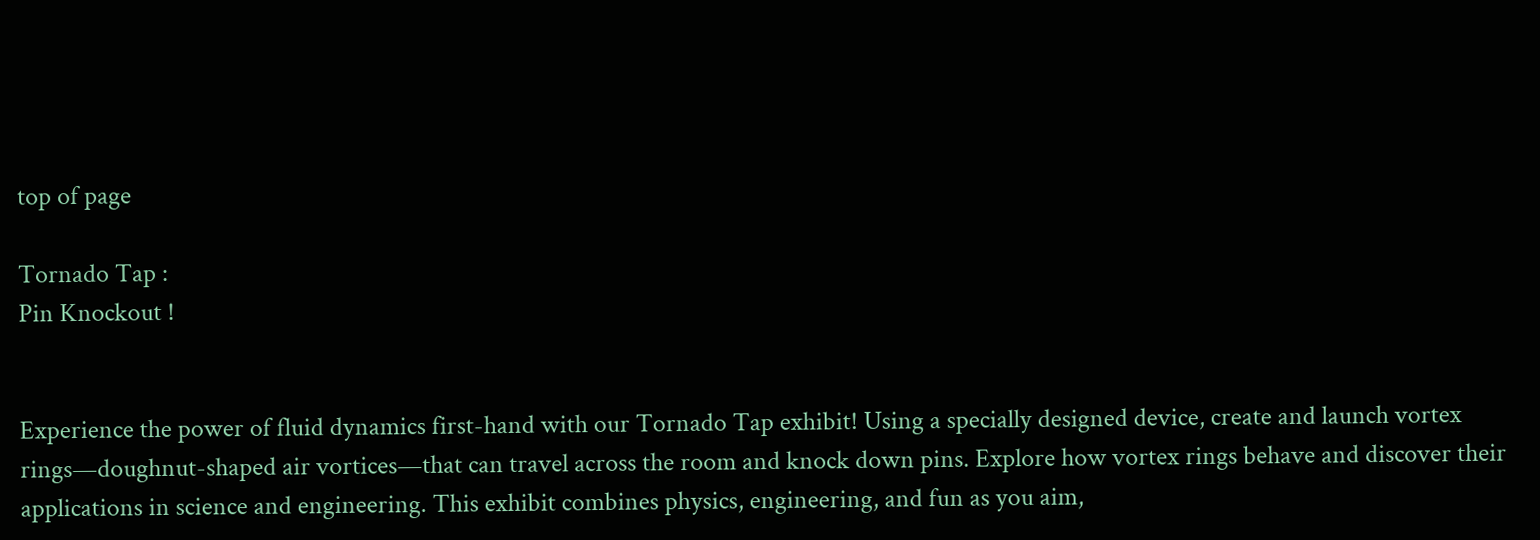top of page

Tornado Tap :
Pin Knockout !


Experience the power of fluid dynamics first-hand with our Tornado Tap exhibit! Using a specially designed device, create and launch vortex rings—doughnut-shaped air vortices—that can travel across the room and knock down pins. Explore how vortex rings behave and discover their applications in science and engineering. This exhibit combines physics, engineering, and fun as you aim,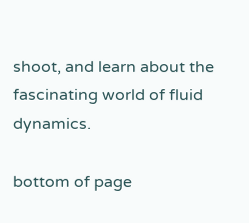shoot, and learn about the fascinating world of fluid dynamics.

bottom of page